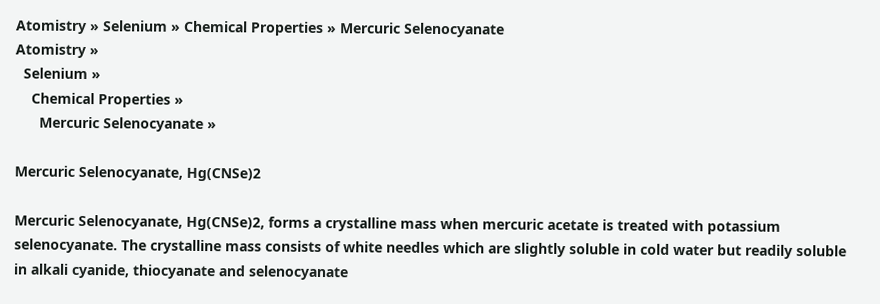Atomistry » Selenium » Chemical Properties » Mercuric Selenocyanate
Atomistry »
  Selenium »
    Chemical Properties »
      Mercuric Selenocyanate »

Mercuric Selenocyanate, Hg(CNSe)2

Mercuric Selenocyanate, Hg(CNSe)2, forms a crystalline mass when mercuric acetate is treated with potassium selenocyanate. The crystalline mass consists of white needles which are slightly soluble in cold water but readily soluble in alkali cyanide, thiocyanate and selenocyanate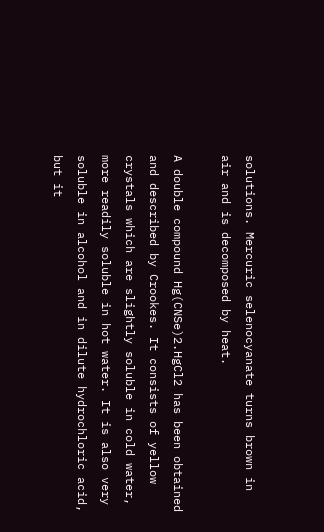solutions. Mercuric selenocyanate turns brown in air and is decomposed by heat.

A double compound Hg(CNSe)2.HgCl2 has been obtained and described by Crookes. It consists of yellow crystals which are slightly soluble in cold water, more readily soluble in hot water. It is also very soluble in alcohol and in dilute hydrochloric acid, but it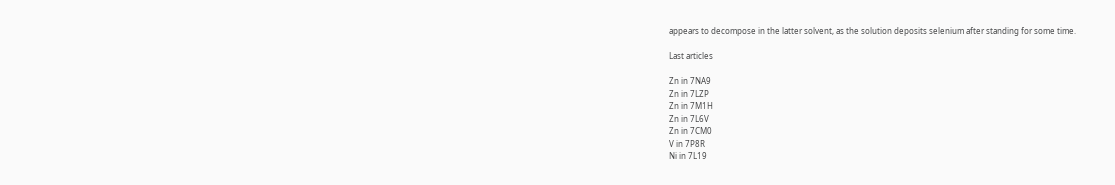appears to decompose in the latter solvent, as the solution deposits selenium after standing for some time.

Last articles

Zn in 7NA9
Zn in 7LZP
Zn in 7M1H
Zn in 7L6V
Zn in 7CM0
V in 7P8R
Ni in 7L19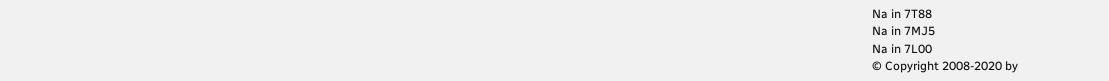Na in 7T88
Na in 7MJ5
Na in 7L00
© Copyright 2008-2020 by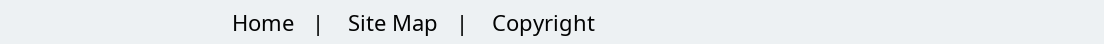Home   |    Site Map   |    Copyright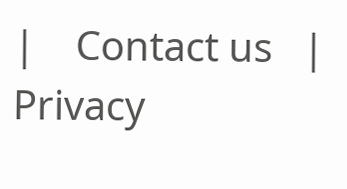|    Contact us   |    Privacy